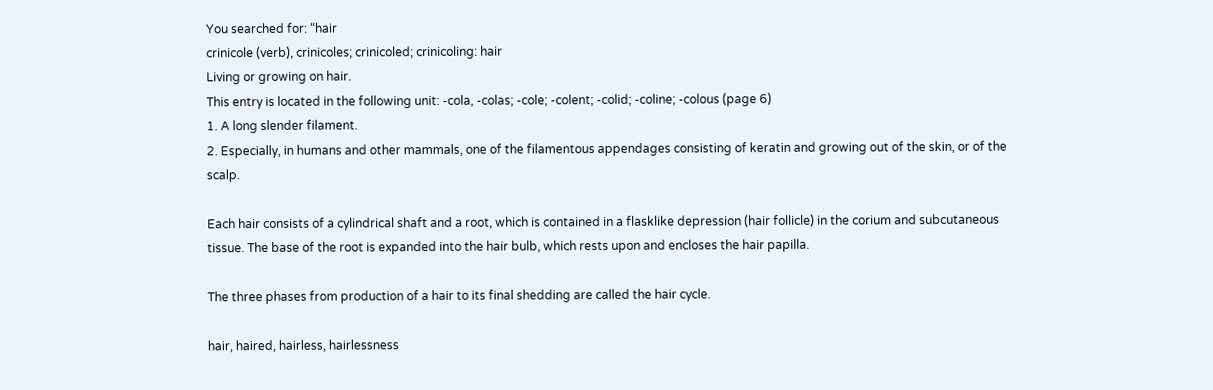You searched for: “hair
crinicole (verb), crinicoles; crinicoled; crinicoling: hair
Living or growing on hair.
This entry is located in the following unit: -cola, -colas; -cole; -colent; -colid; -coline; -colous (page 6)
1. A long slender filament.
2. Especially, in humans and other mammals, one of the filamentous appendages consisting of keratin and growing out of the skin, or of the scalp.

Each hair consists of a cylindrical shaft and a root, which is contained in a flasklike depression (hair follicle) in the corium and subcutaneous tissue. The base of the root is expanded into the hair bulb, which rests upon and encloses the hair papilla.

The three phases from production of a hair to its final shedding are called the hair cycle.

hair, haired, hairless, hairlessness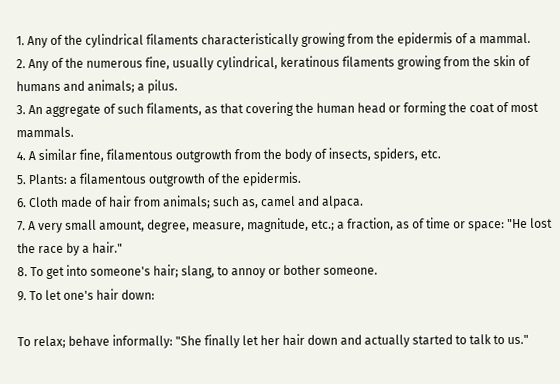1. Any of the cylindrical filaments characteristically growing from the epidermis of a mammal.
2. Any of the numerous fine, usually cylindrical, keratinous filaments growing from the skin of humans and animals; a pilus.
3. An aggregate of such filaments, as that covering the human head or forming the coat of most mammals.
4. A similar fine, filamentous outgrowth from the body of insects, spiders, etc.
5. Plants: a filamentous outgrowth of the epidermis.
6. Cloth made of hair from animals; such as, camel and alpaca.
7. A very small amount, degree, measure, magnitude, etc.; a fraction, as of time or space: "He lost the race by a hair."
8. To get into someone's hair; slang, to annoy or bother someone.
9. To let one's hair down:

To relax; behave informally: "She finally let her hair down and actually started to talk to us."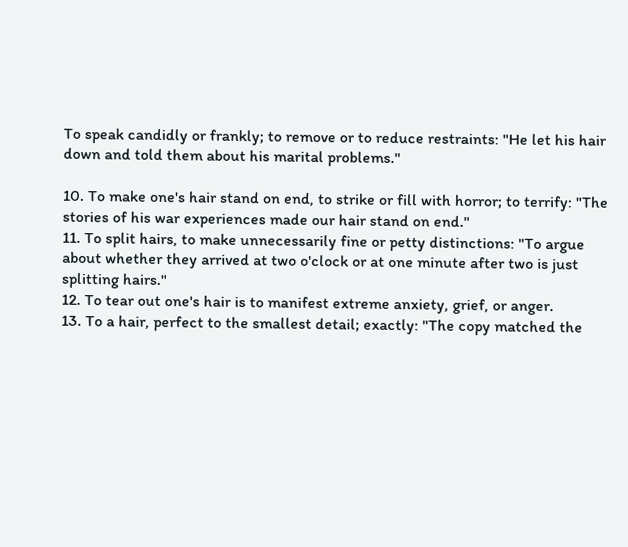To speak candidly or frankly; to remove or to reduce restraints: "He let his hair down and told them about his marital problems."

10. To make one's hair stand on end, to strike or fill with horror; to terrify: "The stories of his war experiences made our hair stand on end."
11. To split hairs, to make unnecessarily fine or petty distinctions: "To argue about whether they arrived at two o'clock or at one minute after two is just splitting hairs."
12. To tear out one's hair is to manifest extreme anxiety, grief, or anger.
13. To a hair, perfect to the smallest detail; exactly: "The copy matched the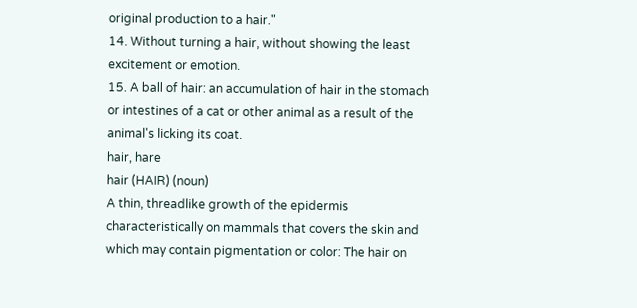original production to a hair."
14. Without turning a hair, without showing the least excitement or emotion.
15. A ball of hair: an accumulation of hair in the stomach or intestines of a cat or other animal as a result of the animal's licking its coat.
hair, hare
hair (HAIR) (noun)
A thin, threadlike growth of the epidermis characteristically on mammals that covers the skin and which may contain pigmentation or color: The hair on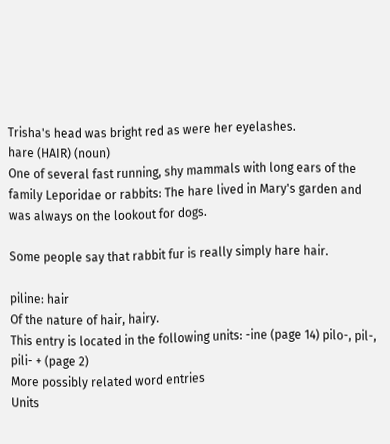Trisha's head was bright red as were her eyelashes.
hare (HAIR) (noun)
One of several fast running, shy mammals with long ears of the family Leporidae or rabbits: The hare lived in Mary's garden and was always on the lookout for dogs.

Some people say that rabbit fur is really simply hare hair.

piline: hair
Of the nature of hair, hairy.
This entry is located in the following units: -ine (page 14) pilo-, pil-, pili- + (page 2)
More possibly related word entries
Units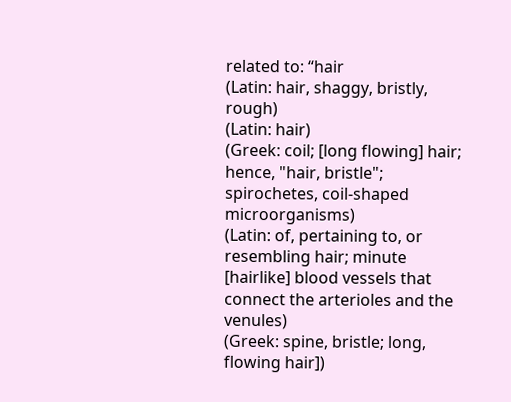related to: “hair
(Latin: hair, shaggy, bristly, rough)
(Latin: hair)
(Greek: coil; [long flowing] hair; hence, "hair, bristle"; spirochetes, coil-shaped microorganisms)
(Latin: of, pertaining to, or resembling hair; minute [hairlike] blood vessels that connect the arterioles and the venules)
(Greek: spine, bristle; long, flowing hair])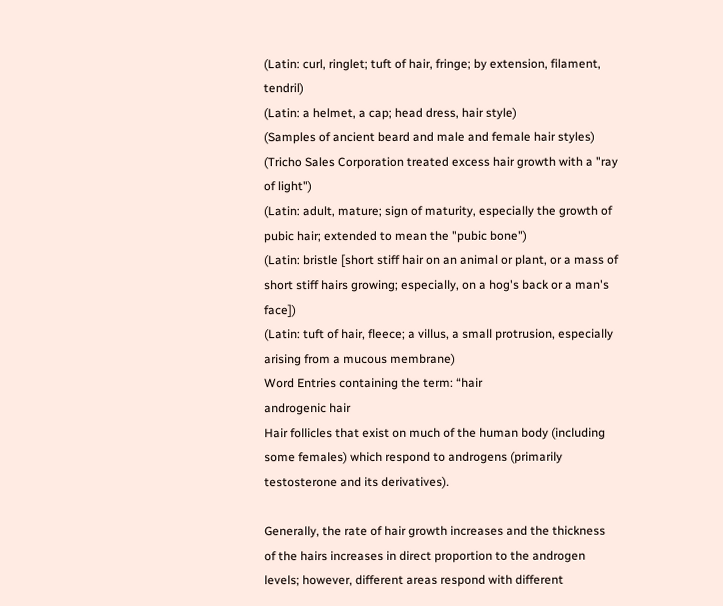(Latin: curl, ringlet; tuft of hair, fringe; by extension, filament, tendril)
(Latin: a helmet, a cap; head dress, hair style)
(Samples of ancient beard and male and female hair styles)
(Tricho Sales Corporation treated excess hair growth with a "ray of light")
(Latin: adult, mature; sign of maturity, especially the growth of pubic hair; extended to mean the "pubic bone")
(Latin: bristle [short stiff hair on an animal or plant, or a mass of short stiff hairs growing; especially, on a hog's back or a man's face])
(Latin: tuft of hair, fleece; a villus, a small protrusion, especially arising from a mucous membrane)
Word Entries containing the term: “hair
androgenic hair
Hair follicles that exist on much of the human body (including some females) which respond to androgens (primarily testosterone and its derivatives).

Generally, the rate of hair growth increases and the thickness of the hairs increases in direct proportion to the androgen levels; however, different areas respond with different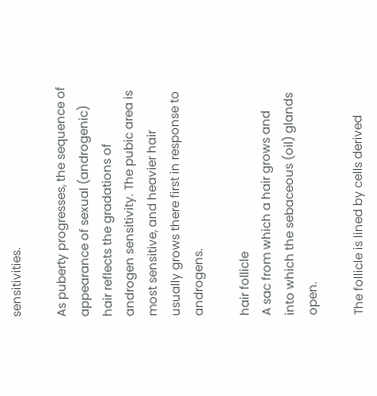sensitivities.

As puberty progresses, the sequence of appearance of sexual (androgenic) hair reflects the gradations of androgen sensitivity. The pubic area is most sensitive, and heavier hair usually grows there first in response to androgens.

hair follicle
A sac from which a hair grows and into which the sebaceous (oil) glands open.

The follicle is lined by cells derived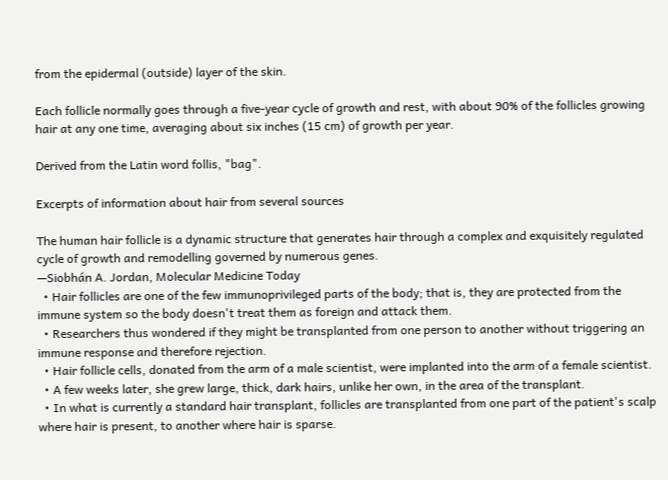from the epidermal (outside) layer of the skin.

Each follicle normally goes through a five-year cycle of growth and rest, with about 90% of the follicles growing hair at any one time, averaging about six inches (15 cm) of growth per year.

Derived from the Latin word follis, "bag".

Excerpts of information about hair from several sources

The human hair follicle is a dynamic structure that generates hair through a complex and exquisitely regulated cycle of growth and remodelling governed by numerous genes.
—Siobhán A. Jordan, Molecular Medicine Today
  • Hair follicles are one of the few immunoprivileged parts of the body; that is, they are protected from the immune system so the body doesn't treat them as foreign and attack them.
  • Researchers thus wondered if they might be transplanted from one person to another without triggering an immune response and therefore rejection.
  • Hair follicle cells, donated from the arm of a male scientist, were implanted into the arm of a female scientist.
  • A few weeks later, she grew large, thick, dark hairs, unlike her own, in the area of the transplant.
  • In what is currently a standard hair transplant, follicles are transplanted from one part of the patient's scalp where hair is present, to another where hair is sparse.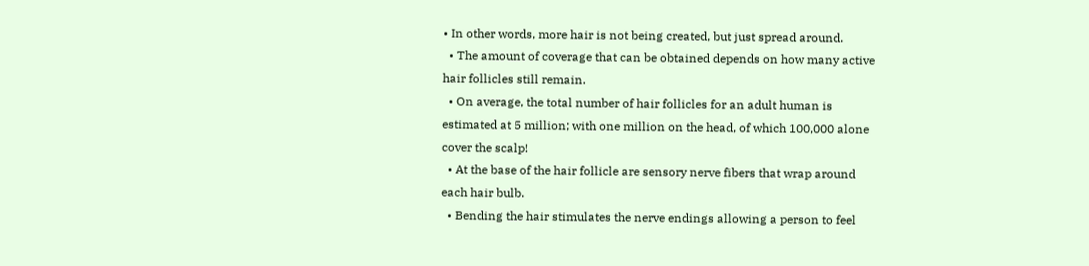• In other words, more hair is not being created, but just spread around.
  • The amount of coverage that can be obtained depends on how many active hair follicles still remain.
  • On average, the total number of hair follicles for an adult human is estimated at 5 million; with one million on the head, of which 100,000 alone cover the scalp!
  • At the base of the hair follicle are sensory nerve fibers that wrap around each hair bulb.
  • Bending the hair stimulates the nerve endings allowing a person to feel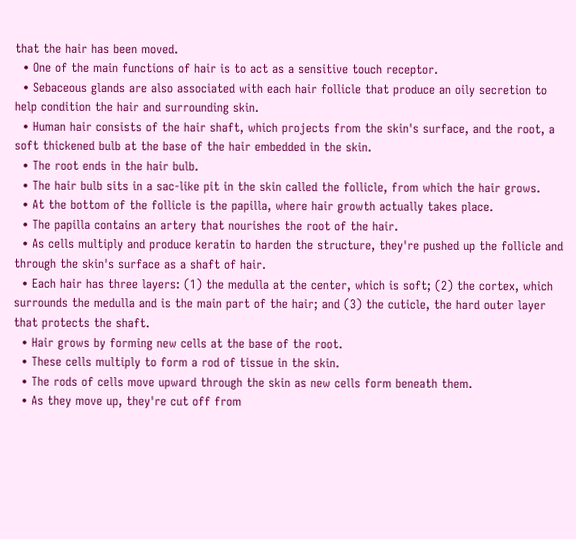that the hair has been moved.
  • One of the main functions of hair is to act as a sensitive touch receptor.
  • Sebaceous glands are also associated with each hair follicle that produce an oily secretion to help condition the hair and surrounding skin.
  • Human hair consists of the hair shaft, which projects from the skin's surface, and the root, a soft thickened bulb at the base of the hair embedded in the skin.
  • The root ends in the hair bulb.
  • The hair bulb sits in a sac-like pit in the skin called the follicle, from which the hair grows.
  • At the bottom of the follicle is the papilla, where hair growth actually takes place.
  • The papilla contains an artery that nourishes the root of the hair.
  • As cells multiply and produce keratin to harden the structure, they're pushed up the follicle and through the skin's surface as a shaft of hair.
  • Each hair has three layers: (1) the medulla at the center, which is soft; (2) the cortex, which surrounds the medulla and is the main part of the hair; and (3) the cuticle, the hard outer layer that protects the shaft.
  • Hair grows by forming new cells at the base of the root.
  • These cells multiply to form a rod of tissue in the skin.
  • The rods of cells move upward through the skin as new cells form beneath them.
  • As they move up, they're cut off from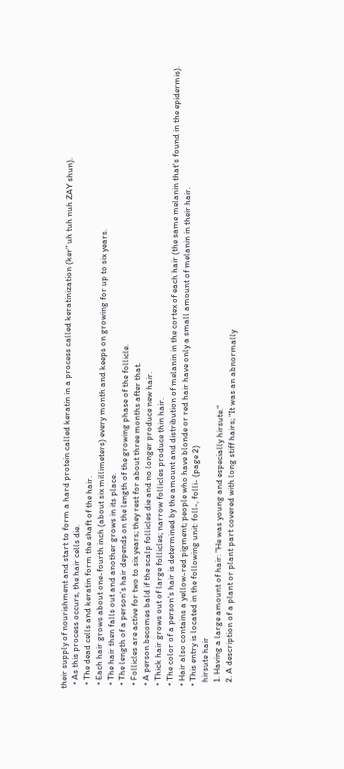their supply of nourishment and start to form a hard protein called keratin in a process called keratinization (ker" uh tuh nuh ZAY shun).
  • As this process occurs, the hair cells die.
  • The dead cells and keratin form the shaft of the hair.
  • Each hair grows about one-fourth inch (about six millimeters) every month and keeps on growing for up to six years.
  • The hair then falls out and another grows in its place.
  • The length of a person's hair depends on the length of the growing phase of the follicle.
  • Follicles are active for two to six years; they rest for about three months after that.
  • A person becomes bald if the scalp follicles die and no longer produce new hair.
  • Thick hair grows out of large follicles; narrow follicles produce thin hair.
  • The color of a person's hair is determined by the amount and distribution of melanin in the cortex of each hair (the same melanin that's found in the epidermis).
  • Hair also contains a yellow-red pigment; people who have blonde or red hair have only a small amount of melanin in their hair.
  • This entry is located in the following unit: foll-, folli- (page 2)
    hirsute hair
    1. Having a large amount of hair: "He was young and especially hirsute."
    2. A description of a plant or plant part covered with long stiff hairs; "It was an abnormally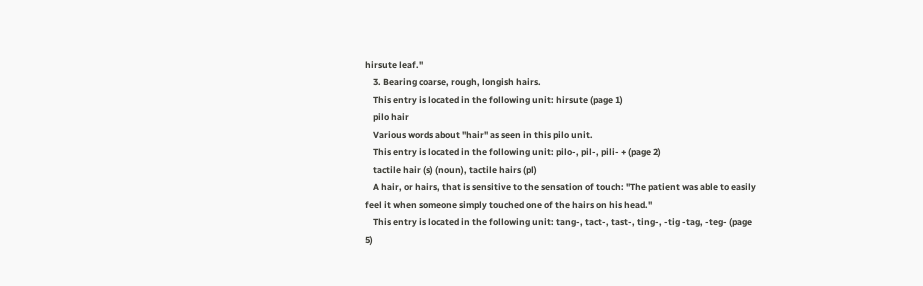hirsute leaf."
    3. Bearing coarse, rough, longish hairs.
    This entry is located in the following unit: hirsute (page 1)
    pilo hair
    Various words about "hair" as seen in this pilo unit.
    This entry is located in the following unit: pilo-, pil-, pili- + (page 2)
    tactile hair (s) (noun), tactile hairs (pl)
    A hair, or hairs, that is sensitive to the sensation of touch: "The patient was able to easily feel it when someone simply touched one of the hairs on his head."
    This entry is located in the following unit: tang-, tact-, tast-, ting-, -tig -tag, -teg- (page 5)